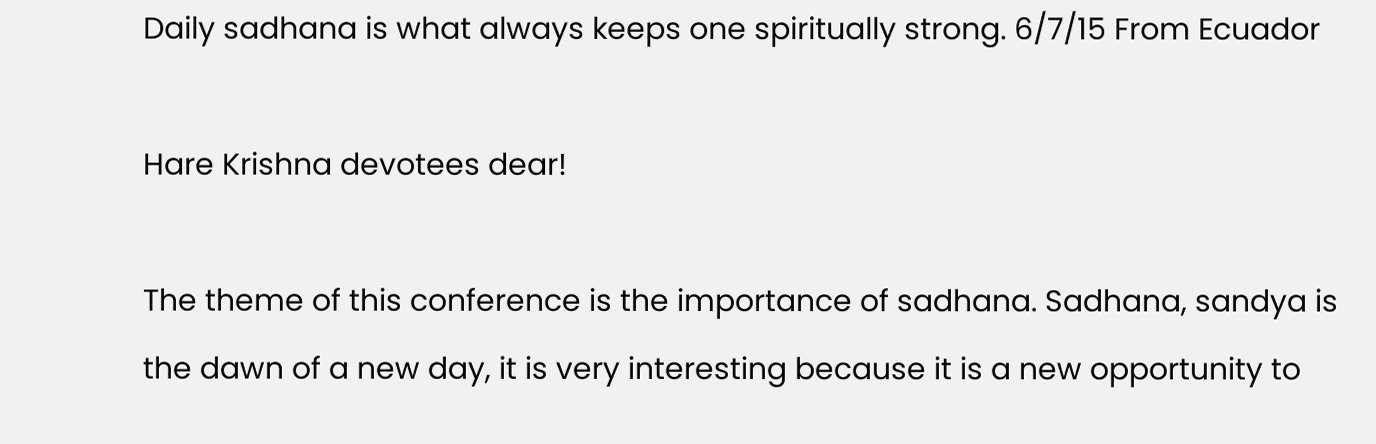Daily sadhana is what always keeps one spiritually strong. 6/7/15 From Ecuador

Hare Krishna devotees dear!

The theme of this conference is the importance of sadhana. Sadhana, sandya is the dawn of a new day, it is very interesting because it is a new opportunity to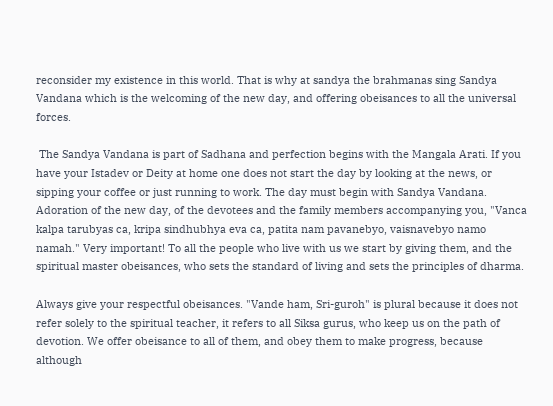reconsider my existence in this world. That is why at sandya the brahmanas sing Sandya Vandana which is the welcoming of the new day, and offering obeisances to all the universal forces.

 The Sandya Vandana is part of Sadhana and perfection begins with the Mangala Arati. If you have your Istadev or Deity at home one does not start the day by looking at the news, or sipping your coffee or just running to work. The day must begin with Sandya Vandana. Adoration of the new day, of the devotees and the family members accompanying you, "Vanca kalpa tarubyas ca, kripa sindhubhya eva ca, patita nam pavanebyo, vaisnavebyo namo namah." Very important! To all the people who live with us we start by giving them, and the spiritual master obeisances, who sets the standard of living and sets the principles of dharma.

Always give your respectful obeisances. "Vande ham, Sri-guroh" is plural because it does not refer solely to the spiritual teacher, it refers to all Siksa gurus, who keep us on the path of devotion. We offer obeisance to all of them, and obey them to make progress, because although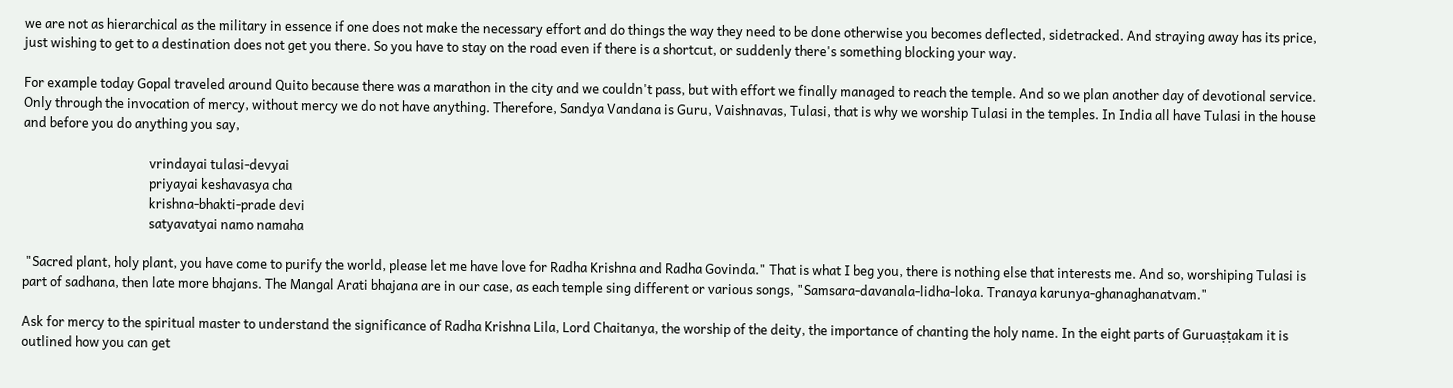we are not as hierarchical as the military in essence if one does not make the necessary effort and do things the way they need to be done otherwise you becomes deflected, sidetracked. And straying away has its price, just wishing to get to a destination does not get you there. So you have to stay on the road even if there is a shortcut, or suddenly there's something blocking your way.

For example today Gopal traveled around Quito because there was a marathon in the city and we couldn't pass, but with effort we finally managed to reach the temple. And so we plan another day of devotional service. Only through the invocation of mercy, without mercy we do not have anything. Therefore, Sandya Vandana is Guru, Vaishnavas, Tulasi, that is why we worship Tulasi in the temples. In India all have Tulasi in the house and before you do anything you say,

                                          vrindayai tulasi-devyai
                                          priyayai keshavasya cha
                                          krishna-bhakti-prade devi
                                          satyavatyai namo namaha

 "Sacred plant, holy plant, you have come to purify the world, please let me have love for Radha Krishna and Radha Govinda." That is what I beg you, there is nothing else that interests me. And so, worshiping Tulasi is part of sadhana, then late more bhajans. The Mangal Arati bhajana are in our case, as each temple sing different or various songs, "Samsara-davanala-lidha-loka. Tranaya karunya-ghanaghanatvam."

Ask for mercy to the spiritual master to understand the significance of Radha Krishna Lila, Lord Chaitanya, the worship of the deity, the importance of chanting the holy name. In the eight parts of Guruaṣṭakam it is outlined how you can get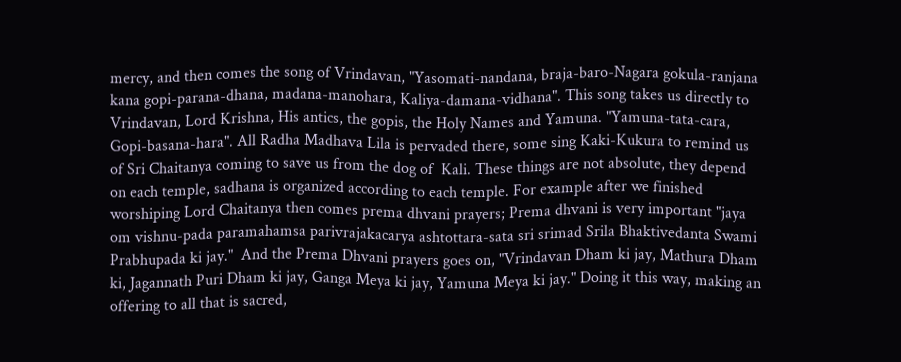mercy, and then comes the song of Vrindavan, "Yasomati-nandana, braja-baro-Nagara gokula-ranjana kana gopi-parana-dhana, madana-manohara, Kaliya-damana-vidhana". This song takes us directly to Vrindavan, Lord Krishna, His antics, the gopis, the Holy Names and Yamuna. "Yamuna-tata-cara, Gopi-basana-hara". All Radha Madhava Lila is pervaded there, some sing Kaki-Kukura to remind us of Sri Chaitanya coming to save us from the dog of  Kali. These things are not absolute, they depend on each temple, sadhana is organized according to each temple. For example after we finished worshiping Lord Chaitanya then comes prema dhvani prayers; Prema dhvani is very important "jaya om vishnu-pada paramahamsa parivrajakacarya ashtottara-sata sri srimad Srila Bhaktivedanta Swami Prabhupada ki jay."  And the Prema Dhvani prayers goes on, "Vrindavan Dham ki jay, Mathura Dham ki, Jagannath Puri Dham ki jay, Ganga Meya ki jay, Yamuna Meya ki jay." Doing it this way, making an offering to all that is sacred,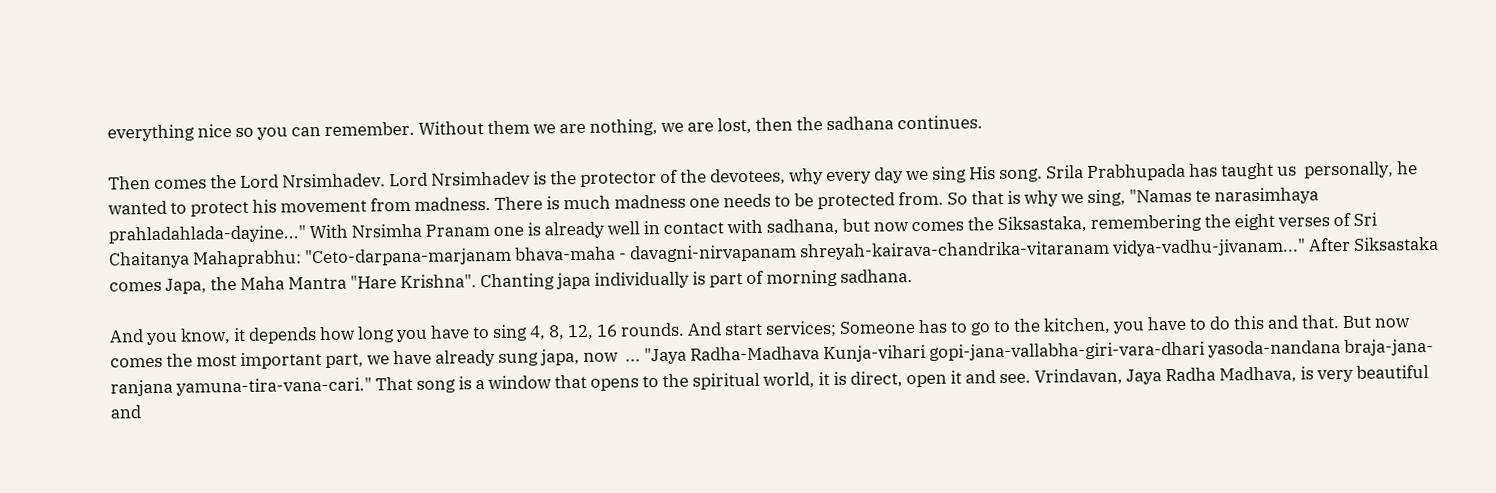everything nice so you can remember. Without them we are nothing, we are lost, then the sadhana continues.

Then comes the Lord Nrsimhadev. Lord Nrsimhadev is the protector of the devotees, why every day we sing His song. Srila Prabhupada has taught us  personally, he wanted to protect his movement from madness. There is much madness one needs to be protected from. So that is why we sing, "Namas te narasimhaya prahladahlada-dayine..." With Nrsimha Pranam one is already well in contact with sadhana, but now comes the Siksastaka, remembering the eight verses of Sri Chaitanya Mahaprabhu: "Ceto-darpana-marjanam bhava-maha - davagni-nirvapanam shreyah-kairava-chandrika-vitaranam vidya-vadhu-jivanam..." After Siksastaka comes Japa, the Maha Mantra "Hare Krishna". Chanting japa individually is part of morning sadhana.

And you know, it depends how long you have to sing 4, 8, 12, 16 rounds. And start services; Someone has to go to the kitchen, you have to do this and that. But now comes the most important part, we have already sung japa, now  ... "Jaya Radha-Madhava Kunja-vihari gopi-jana-vallabha-giri-vara-dhari yasoda-nandana braja-jana-ranjana yamuna-tira-vana-cari." That song is a window that opens to the spiritual world, it is direct, open it and see. Vrindavan, Jaya Radha Madhava, is very beautiful and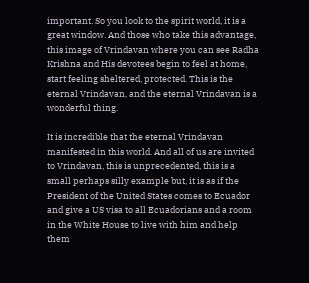important. So you look to the spirit world, it is a great window. And those who take this advantage, this image of Vrindavan where you can see Radha Krishna and His devotees begin to feel at home, start feeling sheltered, protected. This is the eternal Vrindavan, and the eternal Vrindavan is a wonderful thing.

It is incredible that the eternal Vrindavan manifested in this world. And all of us are invited to Vrindavan, this is unprecedented, this is a small perhaps silly example but, it is as if the President of the United States comes to Ecuador and give a US visa to all Ecuadorians and a room in the White House to live with him and help them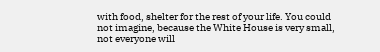with food, shelter for the rest of your life. You could not imagine, because the White House is very small, not everyone will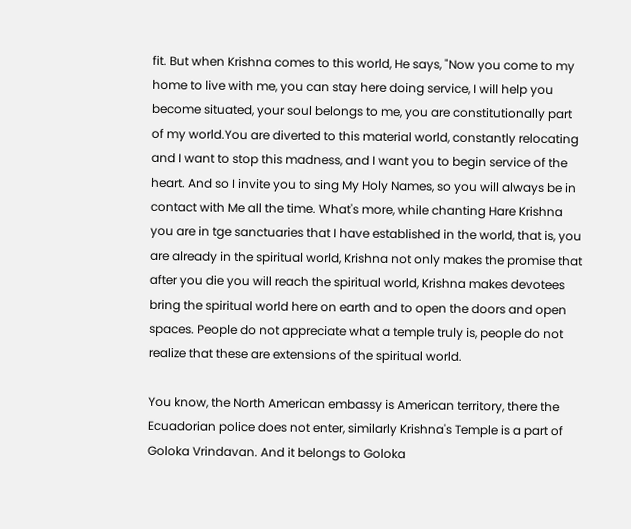fit. But when Krishna comes to this world, He says, "Now you come to my home to live with me, you can stay here doing service, I will help you become situated, your soul belongs to me, you are constitutionally part of my world.You are diverted to this material world, constantly relocating and I want to stop this madness, and I want you to begin service of the heart. And so I invite you to sing My Holy Names, so you will always be in contact with Me all the time. What's more, while chanting Hare Krishna you are in tge sanctuaries that I have established in the world, that is, you are already in the spiritual world, Krishna not only makes the promise that after you die you will reach the spiritual world, Krishna makes devotees bring the spiritual world here on earth and to open the doors and open spaces. People do not appreciate what a temple truly is, people do not realize that these are extensions of the spiritual world.

You know, the North American embassy is American territory, there the Ecuadorian police does not enter, similarly Krishna's Temple is a part of Goloka Vrindavan. And it belongs to Goloka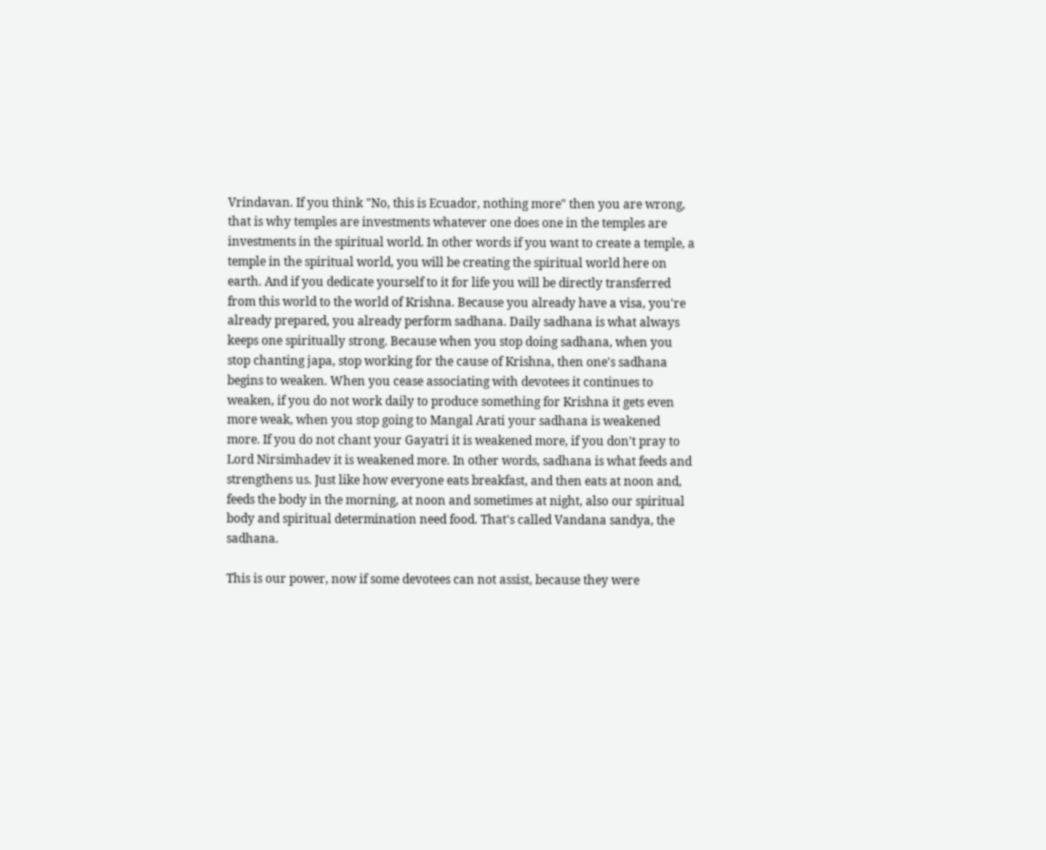Vrindavan. If you think "No, this is Ecuador, nothing more" then you are wrong, that is why temples are investments whatever one does one in the temples are investments in the spiritual world. In other words if you want to create a temple, a temple in the spiritual world, you will be creating the spiritual world here on earth. And if you dedicate yourself to it for life you will be directly transferred from this world to the world of Krishna. Because you already have a visa, you're already prepared, you already perform sadhana. Daily sadhana is what always keeps one spiritually strong. Because when you stop doing sadhana, when you stop chanting japa, stop working for the cause of Krishna, then one's sadhana begins to weaken. When you cease associating with devotees it continues to weaken, if you do not work daily to produce something for Krishna it gets even more weak, when you stop going to Mangal Arati your sadhana is weakened more. If you do not chant your Gayatri it is weakened more, if you don't pray to Lord Nirsimhadev it is weakened more. In other words, sadhana is what feeds and strengthens us. Just like how everyone eats breakfast, and then eats at noon and, feeds the body in the morning, at noon and sometimes at night, also our spiritual body and spiritual determination need food. That's called Vandana sandya, the sadhana.

This is our power, now if some devotees can not assist, because they were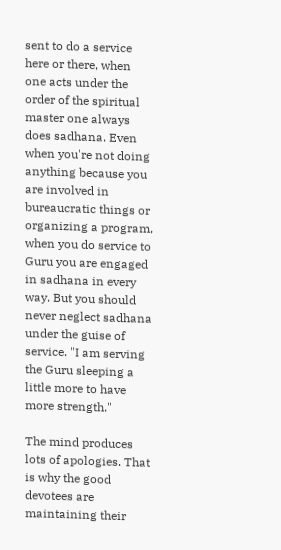sent to do a service here or there, when one acts under the order of the spiritual master one always does sadhana. Even when you're not doing anything because you are involved in bureaucratic things or organizing a program, when you do service to Guru you are engaged in sadhana in every way. But you should never neglect sadhana under the guise of service. "I am serving the Guru sleeping a little more to have more strength."

The mind produces lots of apologies. That is why the good devotees are maintaining their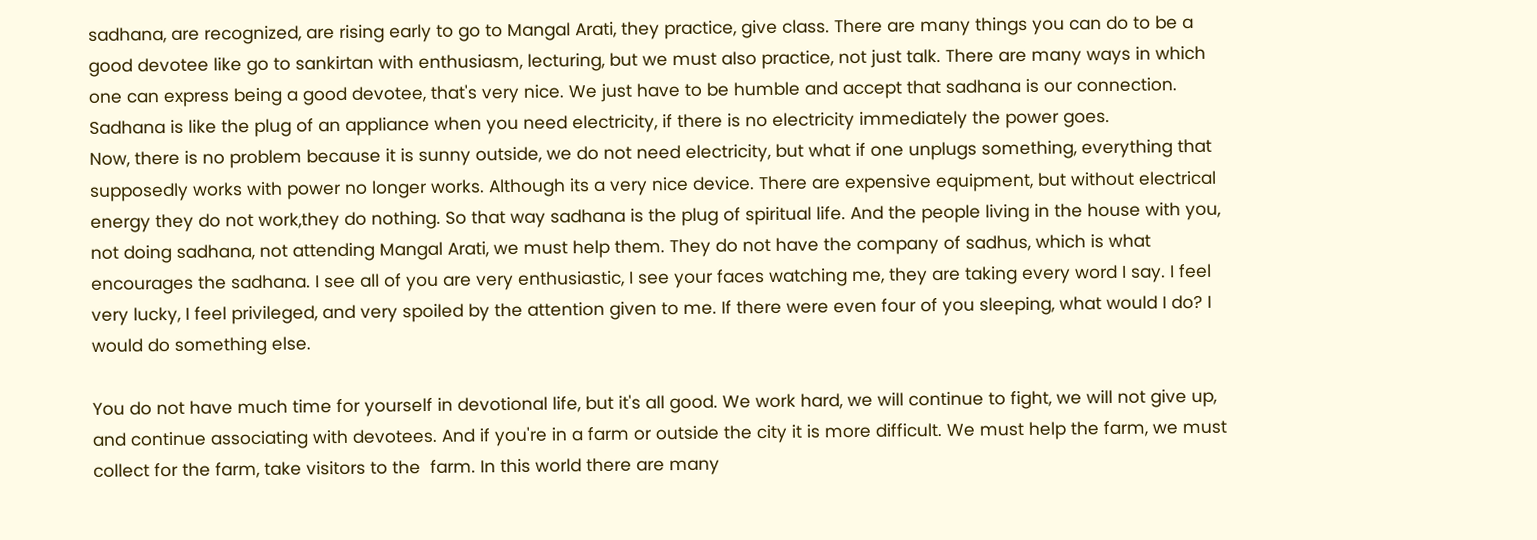sadhana, are recognized, are rising early to go to Mangal Arati, they practice, give class. There are many things you can do to be a  good devotee like go to sankirtan with enthusiasm, lecturing, but we must also practice, not just talk. There are many ways in which one can express being a good devotee, that's very nice. We just have to be humble and accept that sadhana is our connection. Sadhana is like the plug of an appliance when you need electricity, if there is no electricity immediately the power goes.
Now, there is no problem because it is sunny outside, we do not need electricity, but what if one unplugs something, everything that supposedly works with power no longer works. Although its a very nice device. There are expensive equipment, but without electrical energy they do not work,they do nothing. So that way sadhana is the plug of spiritual life. And the people living in the house with you, not doing sadhana, not attending Mangal Arati, we must help them. They do not have the company of sadhus, which is what encourages the sadhana. I see all of you are very enthusiastic, I see your faces watching me, they are taking every word I say. I feel very lucky, I feel privileged, and very spoiled by the attention given to me. If there were even four of you sleeping, what would I do? I would do something else.

You do not have much time for yourself in devotional life, but it's all good. We work hard, we will continue to fight, we will not give up,  and continue associating with devotees. And if you're in a farm or outside the city it is more difficult. We must help the farm, we must collect for the farm, take visitors to the  farm. In this world there are many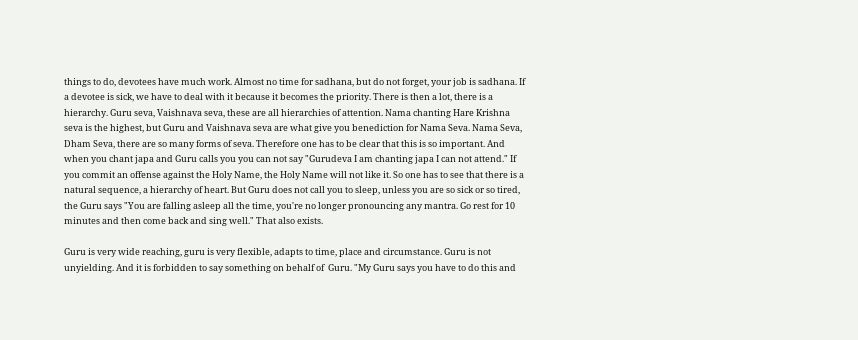things to do, devotees have much work. Almost no time for sadhana, but do not forget, your job is sadhana. If a devotee is sick, we have to deal with it because it becomes the priority. There is then a lot, there is a hierarchy. Guru seva, Vaishnava seva, these are all hierarchies of attention. Nama chanting Hare Krishna seva is the highest, but Guru and Vaishnava seva are what give you benediction for Nama Seva. Nama Seva, Dham Seva, there are so many forms of seva. Therefore one has to be clear that this is so important. And when you chant japa and Guru calls you you can not say "Gurudeva I am chanting japa I can not attend." If you commit an offense against the Holy Name, the Holy Name will not like it. So one has to see that there is a natural sequence, a hierarchy of heart. But Guru does not call you to sleep, unless you are so sick or so tired, the Guru says "You are falling asleep all the time, you're no longer pronouncing any mantra. Go rest for 10 minutes and then come back and sing well." That also exists.

Guru is very wide reaching, guru is very flexible, adapts to time, place and circumstance. Guru is not unyielding. And it is forbidden to say something on behalf of  Guru. "My Guru says you have to do this and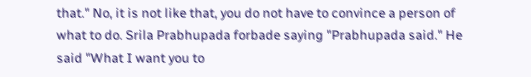that." No, it is not like that, you do not have to convince a person of what to do. Srila Prabhupada forbade saying "Prabhupada said." He said "What I want you to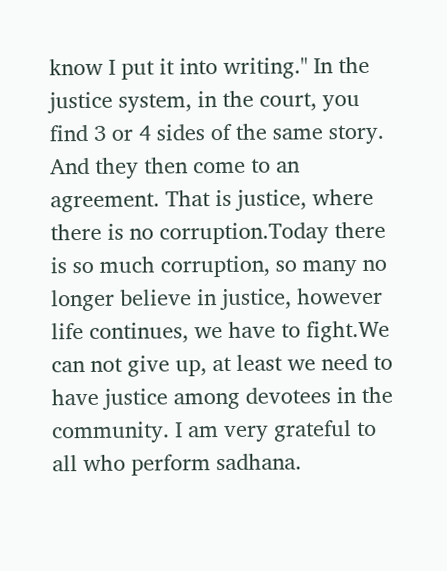know I put it into writing." In the justice system, in the court, you find 3 or 4 sides of the same story. And they then come to an agreement. That is justice, where there is no corruption.Today there is so much corruption, so many no longer believe in justice, however life continues, we have to fight.We can not give up, at least we need to have justice among devotees in the community. I am very grateful to all who perform sadhana.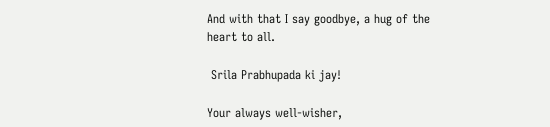And with that I say goodbye, a hug of the heart to all.

 Srila Prabhupada ki jay!

Your always well-wisher,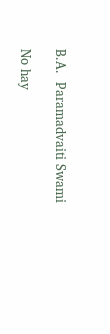B.A.  Paramadvaiti Swami

No hay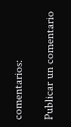comentarios:

Publicar un comentario